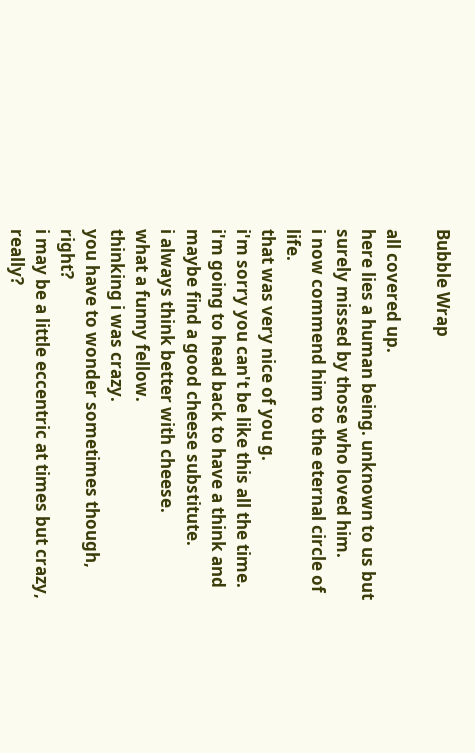Bubble Wrap

all covered up.
here lies a human being. unknown to us but surely missed by those who loved him.
i now commend him to the eternal circle of life.
that was very nice of you g.
i'm sorry you can't be like this all the time.
i'm going to head back to have a think and maybe find a good cheese substitute.
i always think better with cheese.
what a funny fellow.
thinking i was crazy.
you have to wonder sometimes though, right?
i may be a little eccentric at times but crazy, really?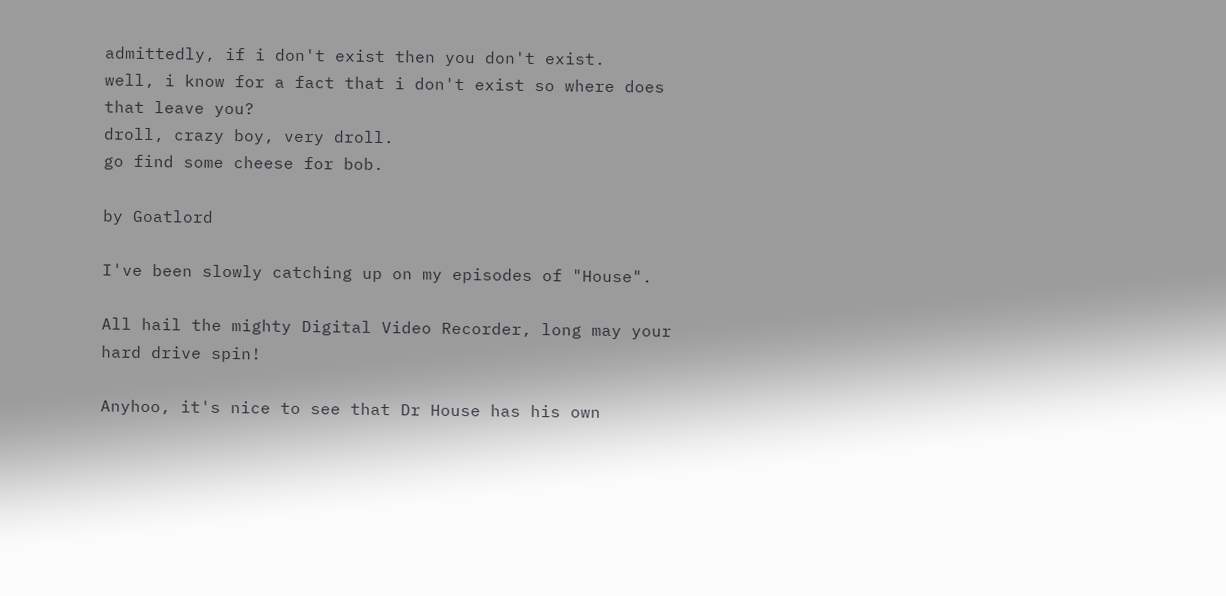admittedly, if i don't exist then you don't exist.
well, i know for a fact that i don't exist so where does that leave you?
droll, crazy boy, very droll.
go find some cheese for bob.

by Goatlord

I've been slowly catching up on my episodes of "House".

All hail the mighty Digital Video Recorder, long may your hard drive spin!

Anyhoo, it's nice to see that Dr House has his own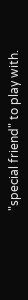"special friend" to play with.